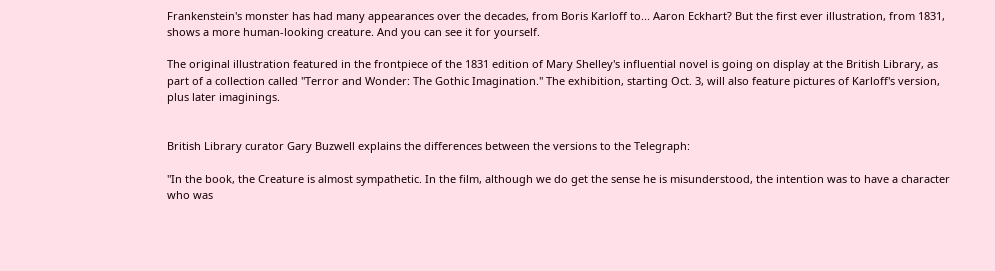Frankenstein's monster has had many appearances over the decades, from Boris Karloff to... Aaron Eckhart? But the first ever illustration, from 1831, shows a more human-looking creature. And you can see it for yourself.

The original illustration featured in the frontpiece of the 1831 edition of Mary Shelley's influential novel is going on display at the British Library, as part of a collection called "Terror and Wonder: The Gothic Imagination." The exhibition, starting Oct. 3, will also feature pictures of Karloff's version, plus later imaginings.


British Library curator Gary Buzwell explains the differences between the versions to the Telegraph:

"In the book, the Creature is almost sympathetic. In the film, although we do get the sense he is misunderstood, the intention was to have a character who was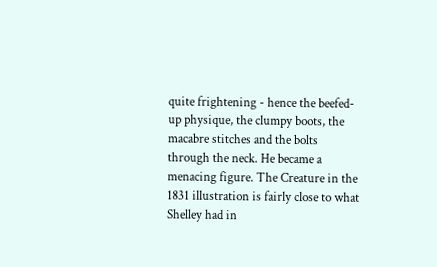quite frightening - hence the beefed-up physique, the clumpy boots, the macabre stitches and the bolts through the neck. He became a menacing figure. The Creature in the 1831 illustration is fairly close to what Shelley had in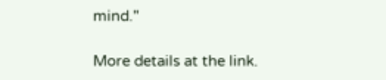mind."

More details at the link.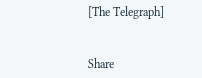[The Telegraph]


Share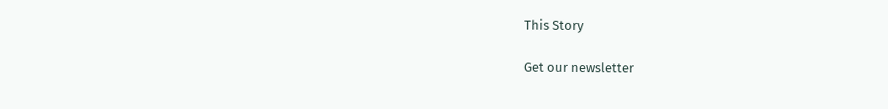This Story

Get our newsletter